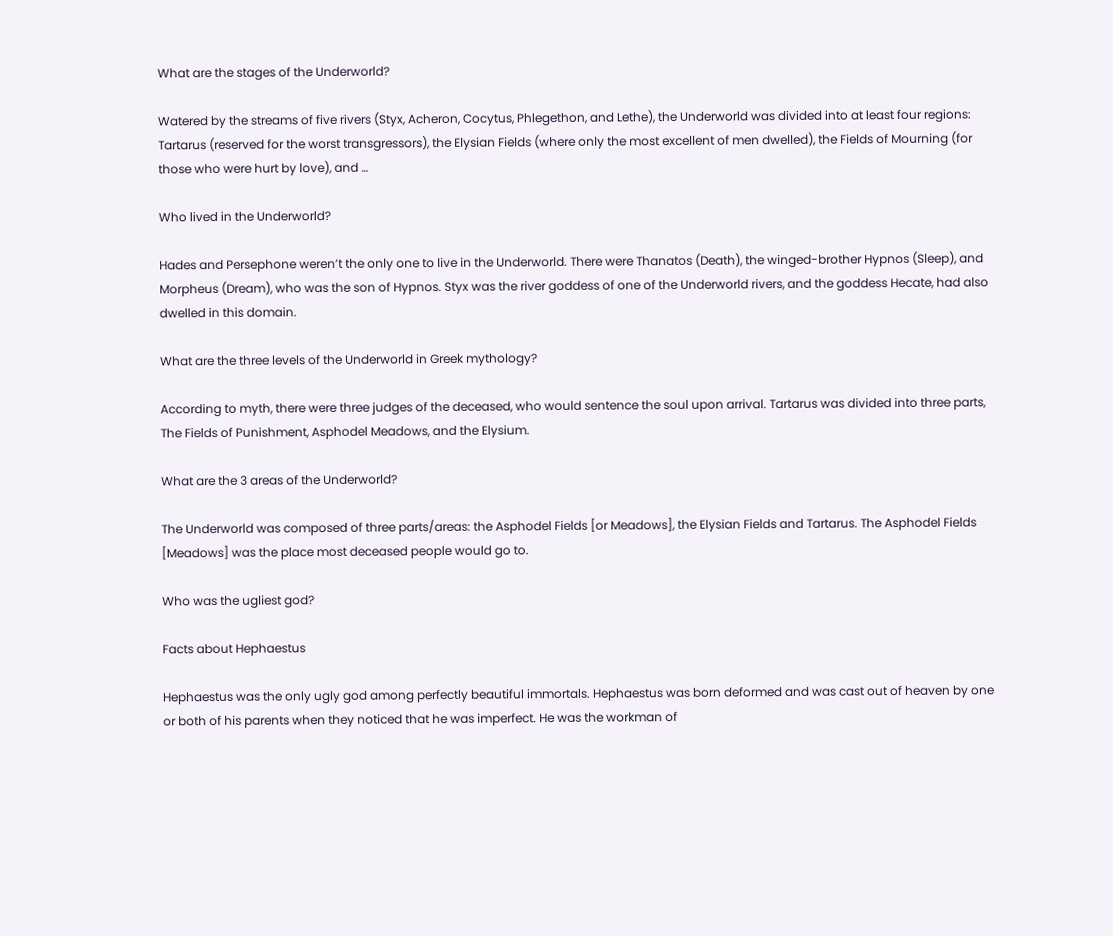What are the stages of the Underworld?

Watered by the streams of five rivers (Styx, Acheron, Cocytus, Phlegethon, and Lethe), the Underworld was divided into at least four regions: Tartarus (reserved for the worst transgressors), the Elysian Fields (where only the most excellent of men dwelled), the Fields of Mourning (for those who were hurt by love), and …

Who lived in the Underworld?

Hades and Persephone weren’t the only one to live in the Underworld. There were Thanatos (Death), the winged-brother Hypnos (Sleep), and Morpheus (Dream), who was the son of Hypnos. Styx was the river goddess of one of the Underworld rivers, and the goddess Hecate, had also dwelled in this domain.

What are the three levels of the Underworld in Greek mythology?

According to myth, there were three judges of the deceased, who would sentence the soul upon arrival. Tartarus was divided into three parts, The Fields of Punishment, Asphodel Meadows, and the Elysium.

What are the 3 areas of the Underworld?

The Underworld was composed of three parts/areas: the Asphodel Fields [or Meadows], the Elysian Fields and Tartarus. The Asphodel Fields [Meadows] was the place most deceased people would go to.

Who was the ugliest god?

Facts about Hephaestus

Hephaestus was the only ugly god among perfectly beautiful immortals. Hephaestus was born deformed and was cast out of heaven by one or both of his parents when they noticed that he was imperfect. He was the workman of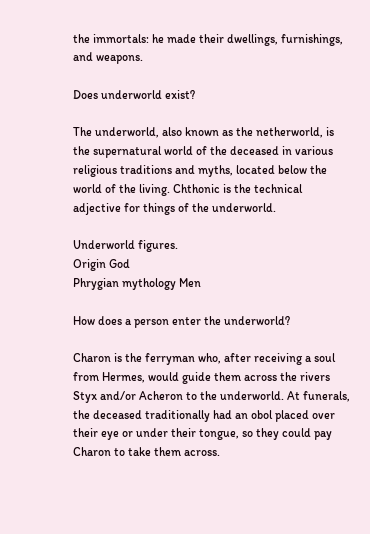the immortals: he made their dwellings, furnishings, and weapons.

Does underworld exist?

The underworld, also known as the netherworld, is the supernatural world of the deceased in various religious traditions and myths, located below the world of the living. Chthonic is the technical adjective for things of the underworld.

Underworld figures.
Origin God
Phrygian mythology Men

How does a person enter the underworld?

Charon is the ferryman who, after receiving a soul from Hermes, would guide them across the rivers Styx and/or Acheron to the underworld. At funerals, the deceased traditionally had an obol placed over their eye or under their tongue, so they could pay Charon to take them across.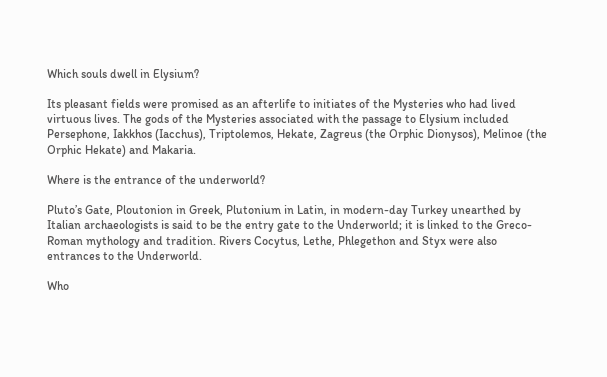Which souls dwell in Elysium?

Its pleasant fields were promised as an afterlife to initiates of the Mysteries who had lived virtuous lives. The gods of the Mysteries associated with the passage to Elysium included Persephone, Iakkhos (Iacchus), Triptolemos, Hekate, Zagreus (the Orphic Dionysos), Melinoe (the Orphic Hekate) and Makaria.

Where is the entrance of the underworld?

Pluto’s Gate, Ploutonion in Greek, Plutonium in Latin, in modern-day Turkey unearthed by Italian archaeologists is said to be the entry gate to the Underworld; it is linked to the Greco-Roman mythology and tradition. Rivers Cocytus, Lethe, Phlegethon and Styx were also entrances to the Underworld.

Who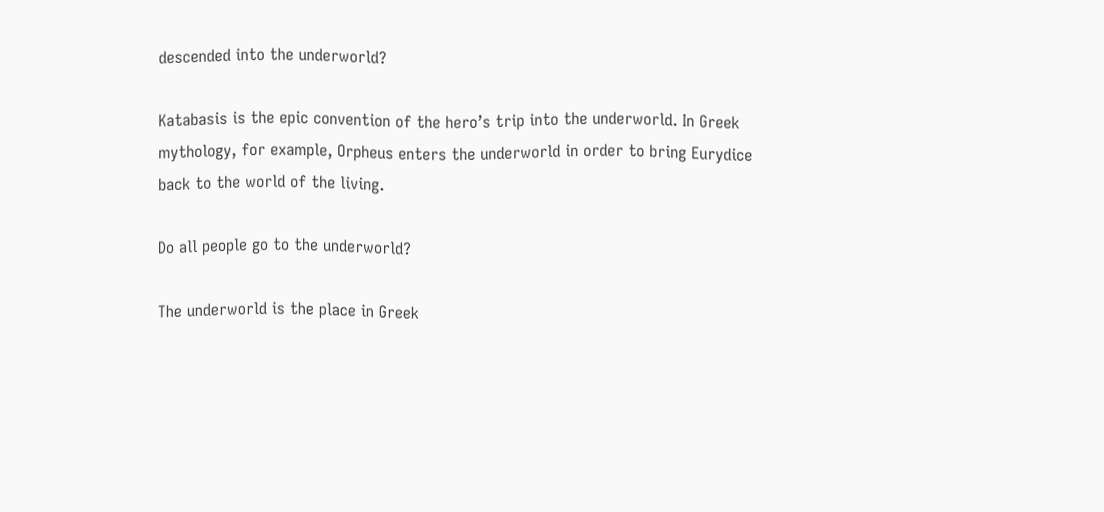descended into the underworld?

Katabasis is the epic convention of the hero’s trip into the underworld. In Greek mythology, for example, Orpheus enters the underworld in order to bring Eurydice back to the world of the living.

Do all people go to the underworld?

The underworld is the place in Greek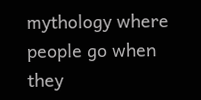mythology where people go when they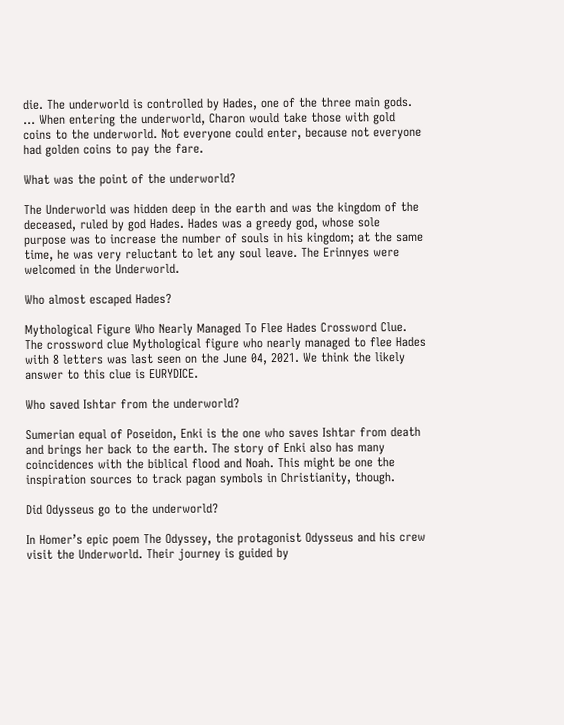die. The underworld is controlled by Hades, one of the three main gods. … When entering the underworld, Charon would take those with gold coins to the underworld. Not everyone could enter, because not everyone had golden coins to pay the fare.

What was the point of the underworld?

The Underworld was hidden deep in the earth and was the kingdom of the deceased, ruled by god Hades. Hades was a greedy god, whose sole purpose was to increase the number of souls in his kingdom; at the same time, he was very reluctant to let any soul leave. The Erinnyes were welcomed in the Underworld.

Who almost escaped Hades?

Mythological Figure Who Nearly Managed To Flee Hades Crossword Clue. The crossword clue Mythological figure who nearly managed to flee Hades with 8 letters was last seen on the June 04, 2021. We think the likely answer to this clue is EURYDICE.

Who saved Ishtar from the underworld?

Sumerian equal of Poseidon, Enki is the one who saves Ishtar from death and brings her back to the earth. The story of Enki also has many coincidences with the biblical flood and Noah. This might be one the inspiration sources to track pagan symbols in Christianity, though.

Did Odysseus go to the underworld?

In Homer’s epic poem The Odyssey, the protagonist Odysseus and his crew visit the Underworld. Their journey is guided by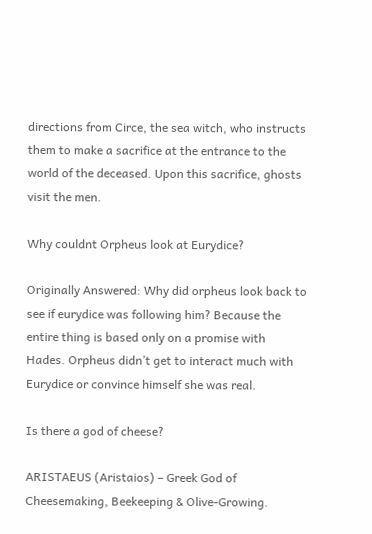directions from Circe, the sea witch, who instructs them to make a sacrifice at the entrance to the world of the deceased. Upon this sacrifice, ghosts visit the men.

Why couldnt Orpheus look at Eurydice?

Originally Answered: Why did orpheus look back to see if eurydice was following him? Because the entire thing is based only on a promise with Hades. Orpheus didn’t get to interact much with Eurydice or convince himself she was real.

Is there a god of cheese?

ARISTAEUS (Aristaios) – Greek God of Cheesemaking, Beekeeping & Olive-Growing.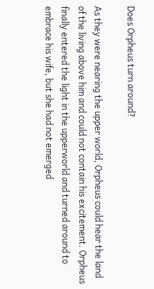Does Orpheus turn around?

As they were nearing the upper world, Orpheus could hear the land of the living above him and could not contain his excitement. Orpheus finally entered the light in the upperworld and turned around to embrace his wife, but she had not emerged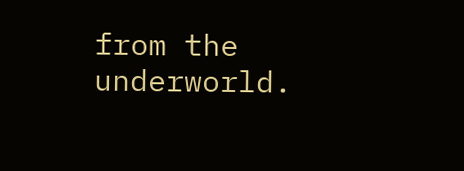from the underworld.